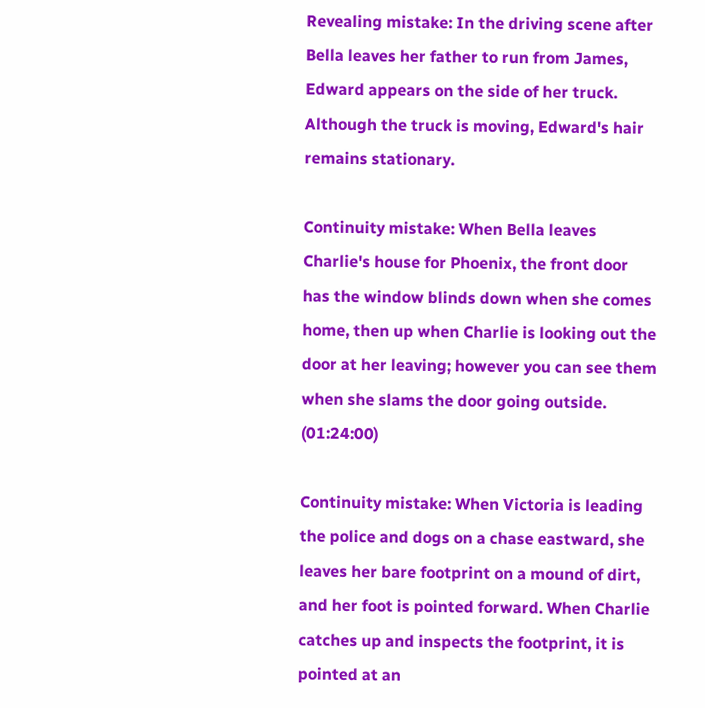Revealing mistake: In the driving scene after Bella leaves her father to run from James, Edward appears on the side of her truck. Although the truck is moving, Edward's hair remains stationary.

Continuity mistake: When Bella leaves Charlie's house for Phoenix, the front door has the window blinds down when she comes home, then up when Charlie is looking out the door at her leaving; however you can see them when she slams the door going outside. (01:24:00)

Continuity mistake: When Victoria is leading the police and dogs on a chase eastward, she leaves her bare footprint on a mound of dirt, and her foot is pointed forward. When Charlie catches up and inspects the footprint, it is pointed at an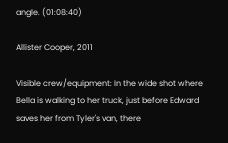angle. (01:08:40)

Allister Cooper, 2011

Visible crew/equipment: In the wide shot where Bella is walking to her truck, just before Edward saves her from Tyler's van, there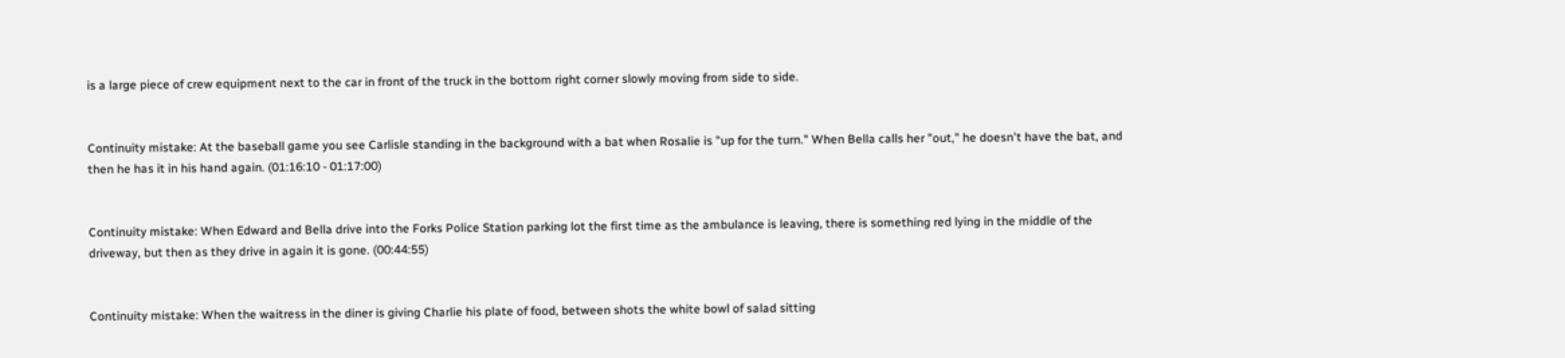is a large piece of crew equipment next to the car in front of the truck in the bottom right corner slowly moving from side to side.


Continuity mistake: At the baseball game you see Carlisle standing in the background with a bat when Rosalie is "up for the turn." When Bella calls her "out," he doesn't have the bat, and then he has it in his hand again. (01:16:10 - 01:17:00)


Continuity mistake: When Edward and Bella drive into the Forks Police Station parking lot the first time as the ambulance is leaving, there is something red lying in the middle of the driveway, but then as they drive in again it is gone. (00:44:55)


Continuity mistake: When the waitress in the diner is giving Charlie his plate of food, between shots the white bowl of salad sitting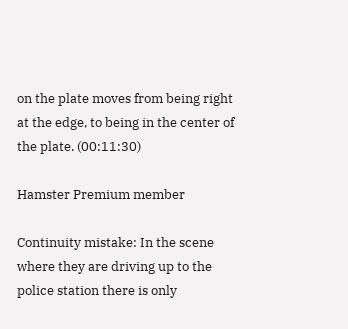on the plate moves from being right at the edge, to being in the center of the plate. (00:11:30)

Hamster Premium member

Continuity mistake: In the scene where they are driving up to the police station there is only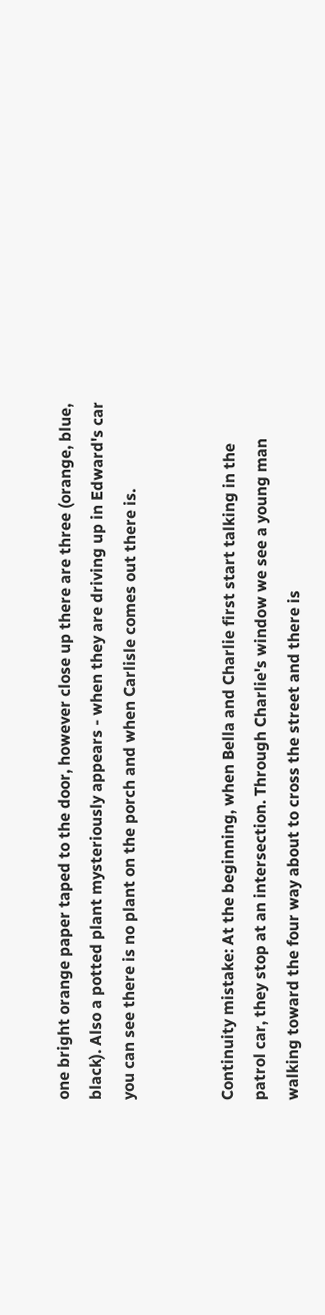one bright orange paper taped to the door, however close up there are three (orange, blue, black). Also a potted plant mysteriously appears - when they are driving up in Edward's car you can see there is no plant on the porch and when Carlisle comes out there is.


Continuity mistake: At the beginning, when Bella and Charlie first start talking in the patrol car, they stop at an intersection. Through Charlie's window we see a young man walking toward the four way about to cross the street and there is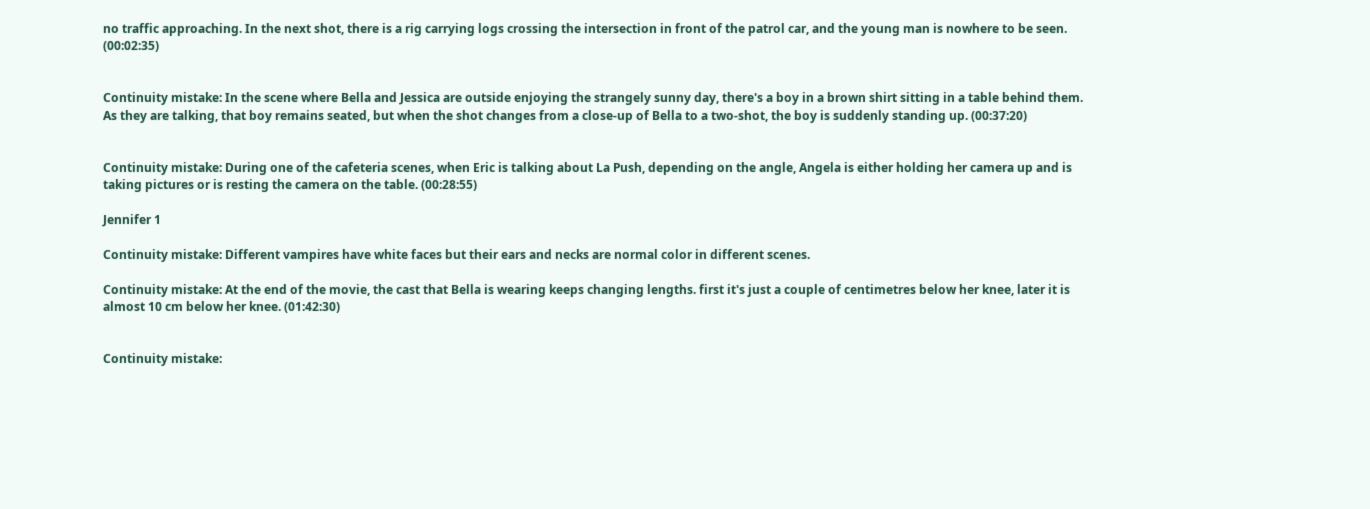no traffic approaching. In the next shot, there is a rig carrying logs crossing the intersection in front of the patrol car, and the young man is nowhere to be seen. (00:02:35)


Continuity mistake: In the scene where Bella and Jessica are outside enjoying the strangely sunny day, there's a boy in a brown shirt sitting in a table behind them. As they are talking, that boy remains seated, but when the shot changes from a close-up of Bella to a two-shot, the boy is suddenly standing up. (00:37:20)


Continuity mistake: During one of the cafeteria scenes, when Eric is talking about La Push, depending on the angle, Angela is either holding her camera up and is taking pictures or is resting the camera on the table. (00:28:55)

Jennifer 1

Continuity mistake: Different vampires have white faces but their ears and necks are normal color in different scenes.

Continuity mistake: At the end of the movie, the cast that Bella is wearing keeps changing lengths. first it's just a couple of centimetres below her knee, later it is almost 10 cm below her knee. (01:42:30)


Continuity mistake: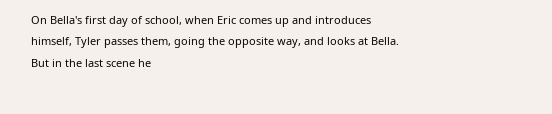On Bella's first day of school, when Eric comes up and introduces himself, Tyler passes them, going the opposite way, and looks at Bella. But in the last scene he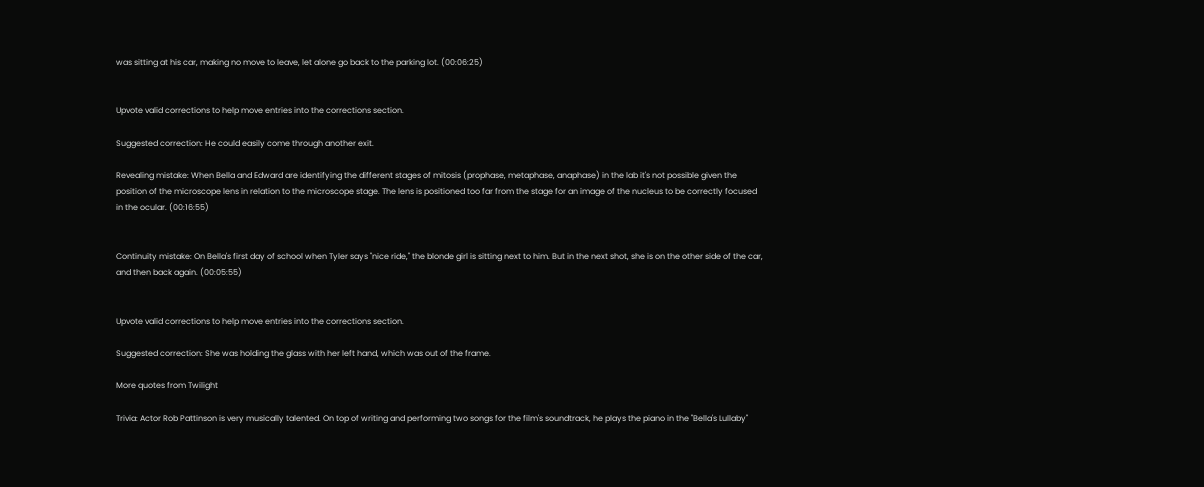was sitting at his car, making no move to leave, let alone go back to the parking lot. (00:06:25)


Upvote valid corrections to help move entries into the corrections section.

Suggested correction: He could easily come through another exit.

Revealing mistake: When Bella and Edward are identifying the different stages of mitosis (prophase, metaphase, anaphase) in the lab it's not possible given the position of the microscope lens in relation to the microscope stage. The lens is positioned too far from the stage for an image of the nucleus to be correctly focused in the ocular. (00:16:55)


Continuity mistake: On Bella's first day of school when Tyler says "nice ride," the blonde girl is sitting next to him. But in the next shot, she is on the other side of the car, and then back again. (00:05:55)


Upvote valid corrections to help move entries into the corrections section.

Suggested correction: She was holding the glass with her left hand, which was out of the frame.

More quotes from Twilight

Trivia: Actor Rob Pattinson is very musically talented. On top of writing and performing two songs for the film's soundtrack, he plays the piano in the "Bella's Lullaby"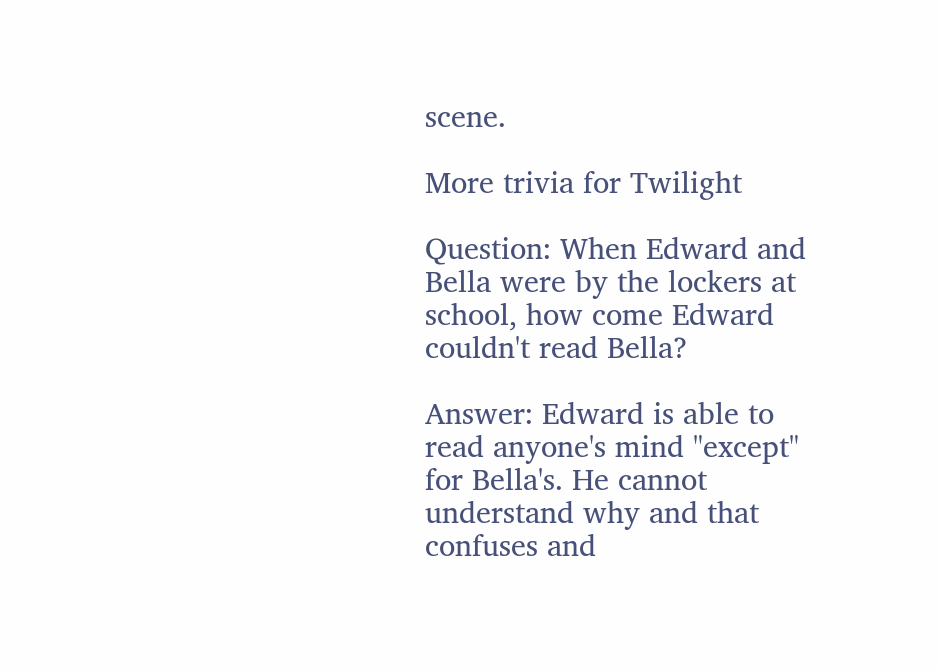scene.

More trivia for Twilight

Question: When Edward and Bella were by the lockers at school, how come Edward couldn't read Bella?

Answer: Edward is able to read anyone's mind "except" for Bella's. He cannot understand why and that confuses and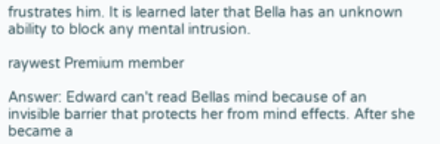frustrates him. It is learned later that Bella has an unknown ability to block any mental intrusion.

raywest Premium member

Answer: Edward can't read Bellas mind because of an invisible barrier that protects her from mind effects. After she became a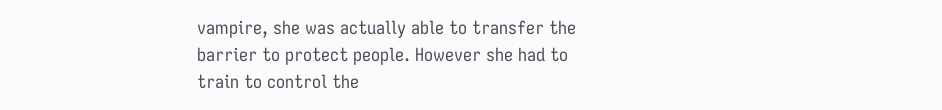vampire, she was actually able to transfer the barrier to protect people. However she had to train to control the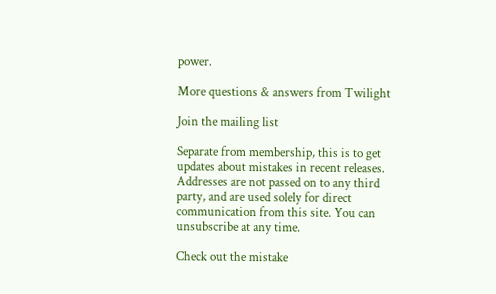power.

More questions & answers from Twilight

Join the mailing list

Separate from membership, this is to get updates about mistakes in recent releases. Addresses are not passed on to any third party, and are used solely for direct communication from this site. You can unsubscribe at any time.

Check out the mistake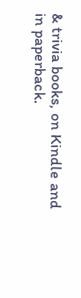& trivia books, on Kindle and in paperback.